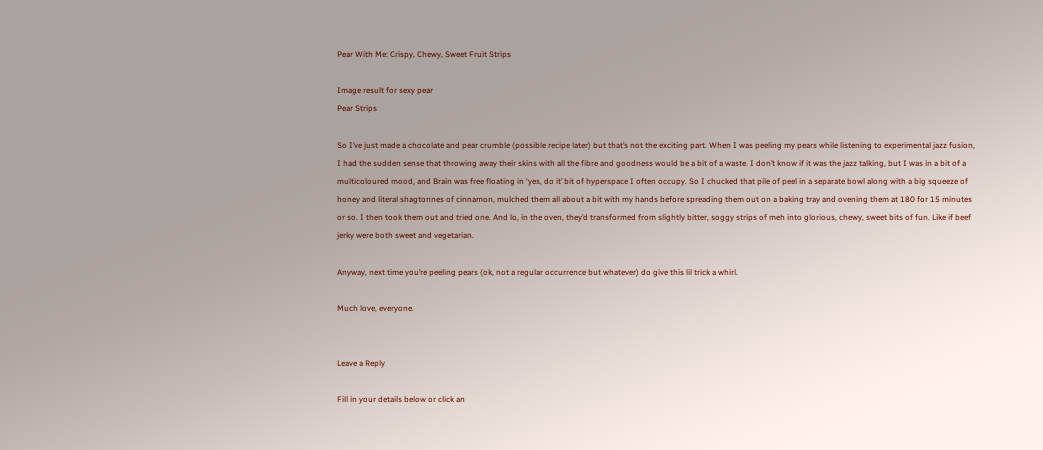Pear With Me: Crispy, Chewy, Sweet Fruit Strips

Image result for sexy pear
Pear Strips

So I’ve just made a chocolate and pear crumble (possible recipe later) but that’s not the exciting part. When I was peeling my pears while listening to experimental jazz fusion, I had the sudden sense that throwing away their skins with all the fibre and goodness would be a bit of a waste. I don’t know if it was the jazz talking, but I was in a bit of a multicoloured mood, and Brain was free floating in ‘yes, do it’ bit of hyperspace I often occupy. So I chucked that pile of peel in a separate bowl along with a big squeeze of honey and literal shagtonnes of cinnamon, mulched them all about a bit with my hands before spreading them out on a baking tray and ovening them at 180 for 15 minutes or so. I then took them out and tried one. And lo, in the oven, they’d transformed from slightly bitter, soggy strips of meh into glorious, chewy, sweet bits of fun. Like if beef jerky were both sweet and vegetarian.

Anyway, next time you’re peeling pears (ok, not a regular occurrence but whatever) do give this lil trick a whirl.

Much love, everyone.


Leave a Reply

Fill in your details below or click an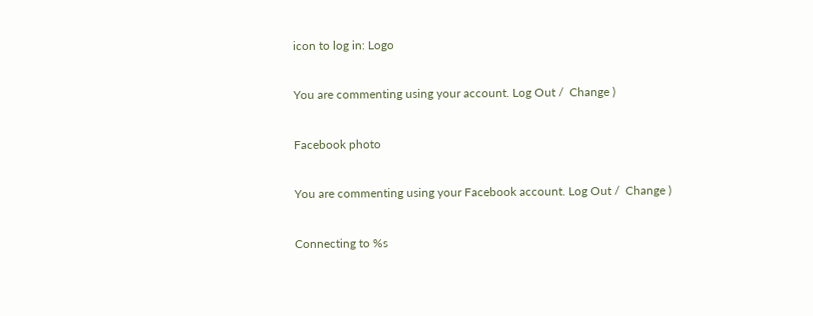icon to log in: Logo

You are commenting using your account. Log Out /  Change )

Facebook photo

You are commenting using your Facebook account. Log Out /  Change )

Connecting to %s